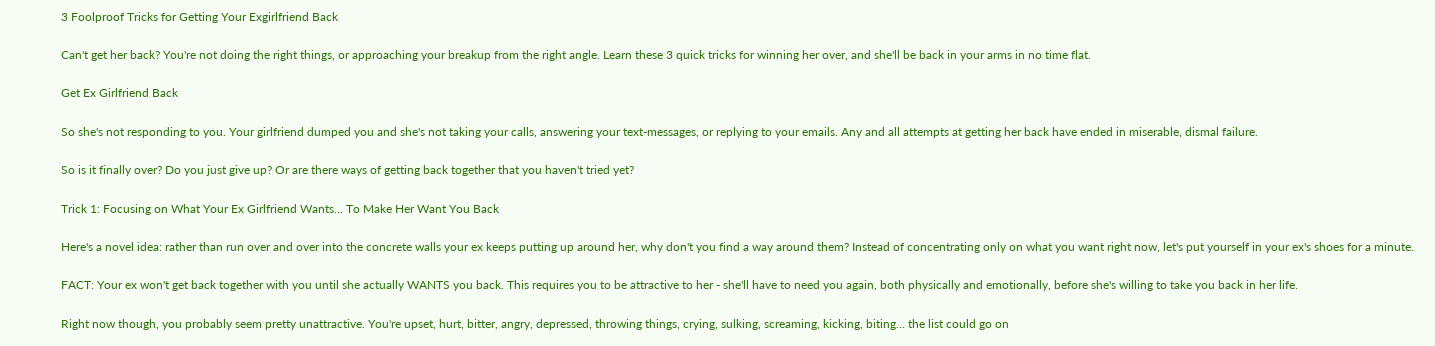3 Foolproof Tricks for Getting Your Exgirlfriend Back

Can't get her back? You're not doing the right things, or approaching your breakup from the right angle. Learn these 3 quick tricks for winning her over, and she'll be back in your arms in no time flat.

Get Ex Girlfriend Back

So she's not responding to you. Your girlfriend dumped you and she's not taking your calls, answering your text-messages, or replying to your emails. Any and all attempts at getting her back have ended in miserable, dismal failure.

So is it finally over? Do you just give up? Or are there ways of getting back together that you haven't tried yet?

Trick 1: Focusing on What Your Ex Girlfriend Wants... To Make Her Want You Back

Here's a novel idea: rather than run over and over into the concrete walls your ex keeps putting up around her, why don't you find a way around them? Instead of concentrating only on what you want right now, let's put yourself in your ex's shoes for a minute.

FACT: Your ex won't get back together with you until she actually WANTS you back. This requires you to be attractive to her - she'll have to need you again, both physically and emotionally, before she's willing to take you back in her life.

Right now though, you probably seem pretty unattractive. You're upset, hurt, bitter, angry, depressed, throwing things, crying, sulking, screaming, kicking, biting... the list could go on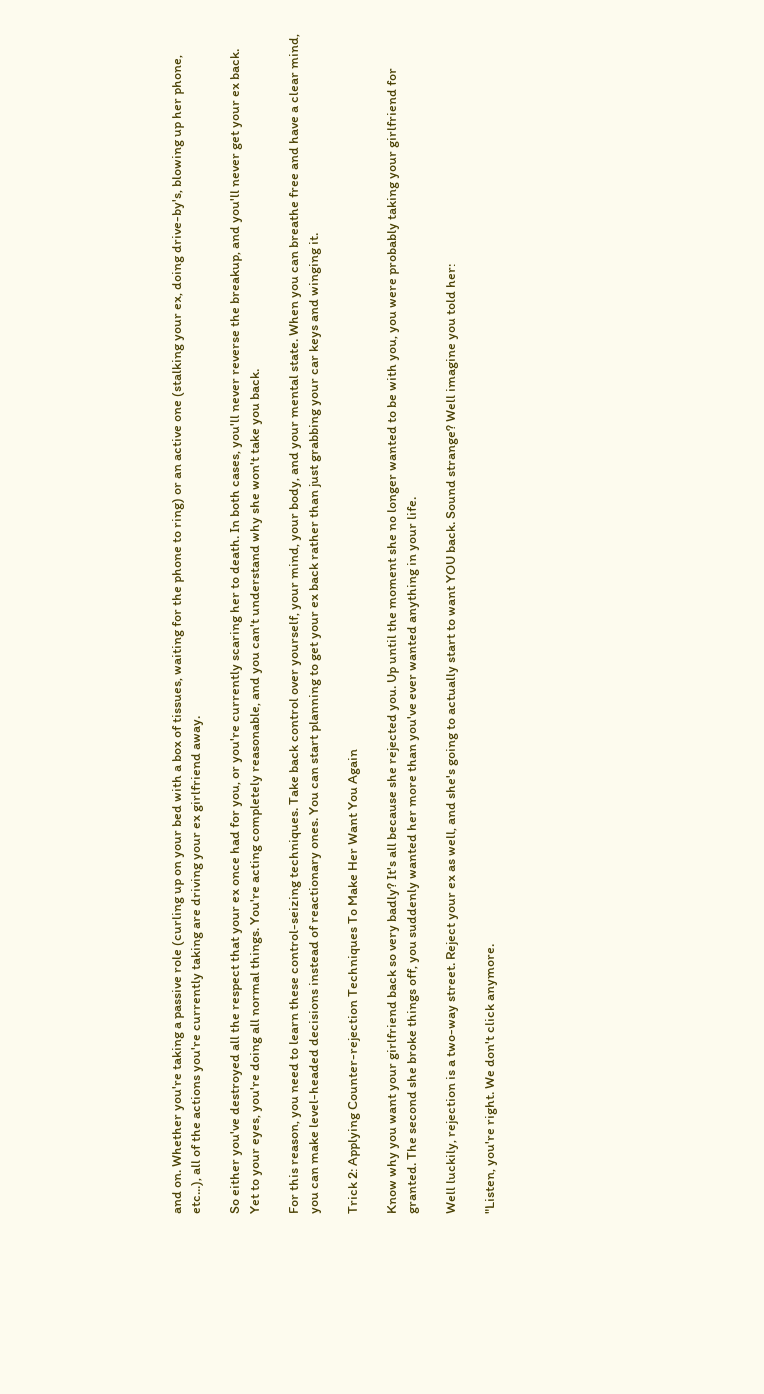and on. Whether you're taking a passive role (curling up on your bed with a box of tissues, waiting for the phone to ring) or an active one (stalking your ex, doing drive-by's, blowing up her phone, etc...), all of the actions you're currently taking are driving your ex girlfriend away.

So either you've destroyed all the respect that your ex once had for you, or you're currently scaring her to death. In both cases, you'll never reverse the breakup, and you'll never get your ex back. Yet to your eyes, you're doing all normal things. You're acting completely reasonable, and you can't understand why she won't take you back.

For this reason, you need to learn these control-seizing techniques. Take back control over yourself, your mind, your body, and your mental state. When you can breathe free and have a clear mind, you can make level-headed decisions instead of reactionary ones. You can start planning to get your ex back rather than just grabbing your car keys and winging it.

Trick 2: Applying Counter-rejection Techniques To Make Her Want You Again

Know why you want your girlfriend back so very badly? It's all because she rejected you. Up until the moment she no longer wanted to be with you, you were probably taking your girlfriend for granted. The second she broke things off, you suddenly wanted her more than you've ever wanted anything in your life.

Well luckily, rejection is a two-way street. Reject your ex as well, and she's going to actually start to want YOU back. Sound strange? Well imagine you told her:

"Listen, you're right. We don't click anymore.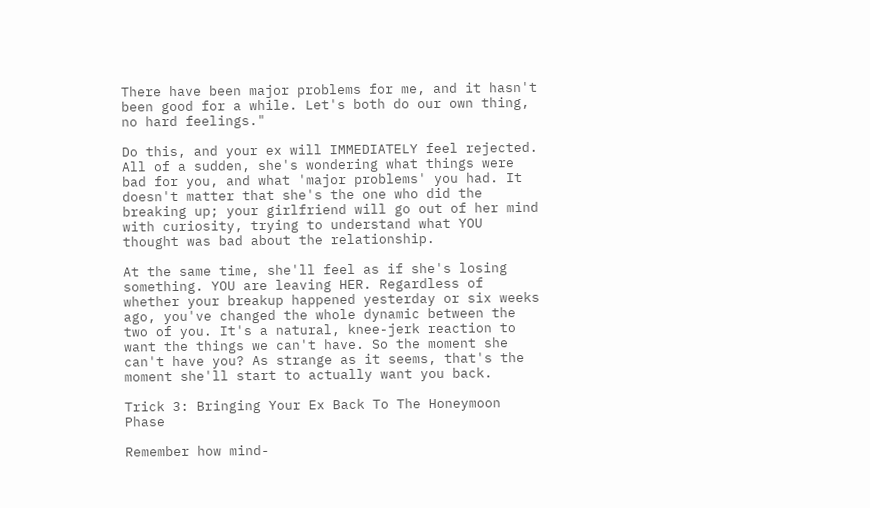There have been major problems for me, and it hasn't been good for a while. Let's both do our own thing, no hard feelings."

Do this, and your ex will IMMEDIATELY feel rejected. All of a sudden, she's wondering what things were bad for you, and what 'major problems' you had. It doesn't matter that she's the one who did the breaking up; your girlfriend will go out of her mind with curiosity, trying to understand what YOU thought was bad about the relationship.

At the same time, she'll feel as if she's losing something. YOU are leaving HER. Regardless of whether your breakup happened yesterday or six weeks ago, you've changed the whole dynamic between the two of you. It's a natural, knee-jerk reaction to want the things we can't have. So the moment she can't have you? As strange as it seems, that's the moment she'll start to actually want you back.

Trick 3: Bringing Your Ex Back To The Honeymoon Phase

Remember how mind-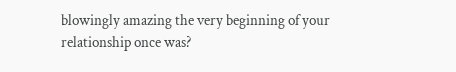blowingly amazing the very beginning of your relationship once was?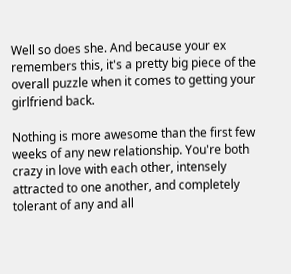Well so does she. And because your ex remembers this, it's a pretty big piece of the overall puzzle when it comes to getting your girlfriend back.

Nothing is more awesome than the first few weeks of any new relationship. You're both crazy in love with each other, intensely attracted to one another, and completely tolerant of any and all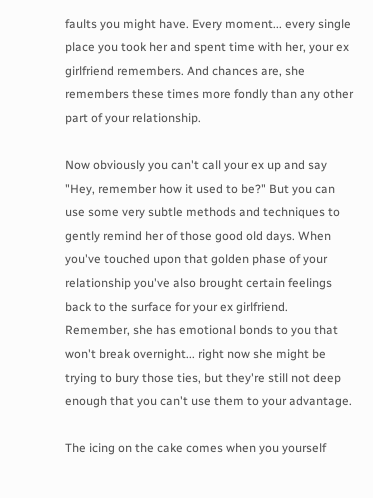faults you might have. Every moment... every single place you took her and spent time with her, your ex girlfriend remembers. And chances are, she remembers these times more fondly than any other part of your relationship.

Now obviously you can't call your ex up and say "Hey, remember how it used to be?" But you can use some very subtle methods and techniques to gently remind her of those good old days. When you've touched upon that golden phase of your relationship you've also brought certain feelings back to the surface for your ex girlfriend. Remember, she has emotional bonds to you that won't break overnight... right now she might be trying to bury those ties, but they're still not deep enough that you can't use them to your advantage.

The icing on the cake comes when you yourself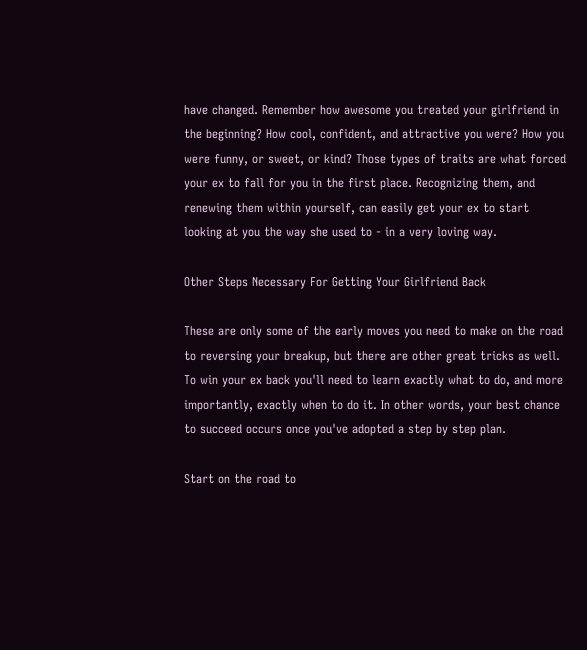have changed. Remember how awesome you treated your girlfriend in the beginning? How cool, confident, and attractive you were? How you were funny, or sweet, or kind? Those types of traits are what forced your ex to fall for you in the first place. Recognizing them, and renewing them within yourself, can easily get your ex to start looking at you the way she used to - in a very loving way.

Other Steps Necessary For Getting Your Girlfriend Back

These are only some of the early moves you need to make on the road to reversing your breakup, but there are other great tricks as well. To win your ex back you'll need to learn exactly what to do, and more importantly, exactly when to do it. In other words, your best chance to succeed occurs once you've adopted a step by step plan.

Start on the road to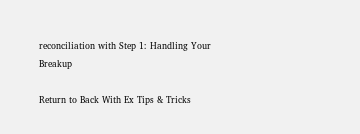reconciliation with Step 1: Handling Your Breakup

Return to Back With Ex Tips & Tricks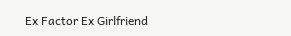Ex Factor Ex Girlfriend